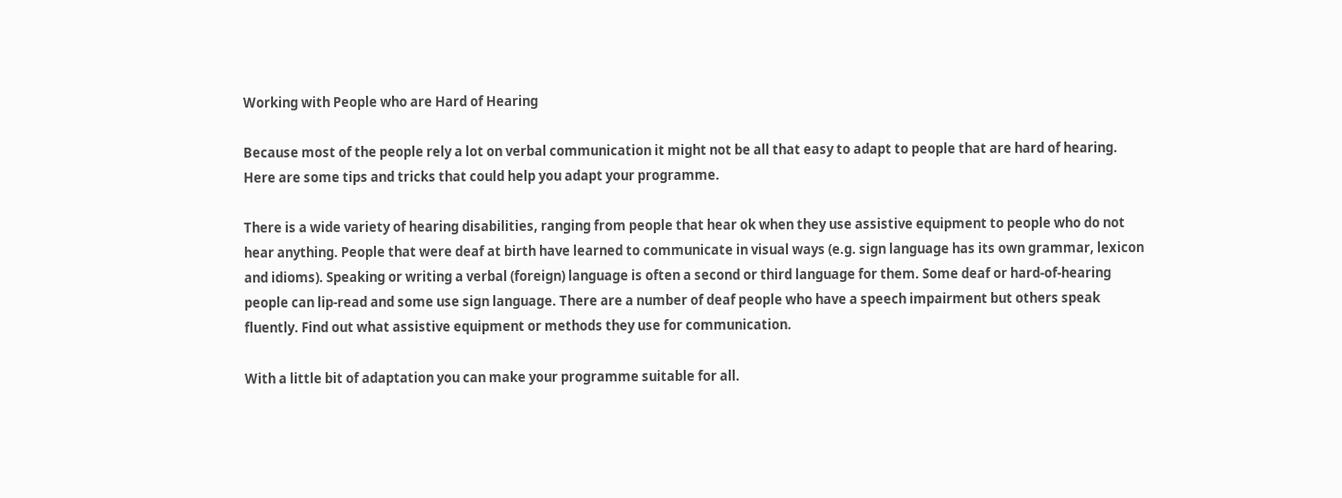Working with People who are Hard of Hearing

Because most of the people rely a lot on verbal communication it might not be all that easy to adapt to people that are hard of hearing. Here are some tips and tricks that could help you adapt your programme.

There is a wide variety of hearing disabilities, ranging from people that hear ok when they use assistive equipment to people who do not hear anything. People that were deaf at birth have learned to communicate in visual ways (e.g. sign language has its own grammar, lexicon and idioms). Speaking or writing a verbal (foreign) language is often a second or third language for them. Some deaf or hard-of-hearing people can lip-read and some use sign language. There are a number of deaf people who have a speech impairment but others speak fluently. Find out what assistive equipment or methods they use for communication.

With a little bit of adaptation you can make your programme suitable for all.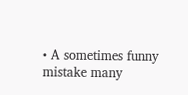• A sometimes funny mistake many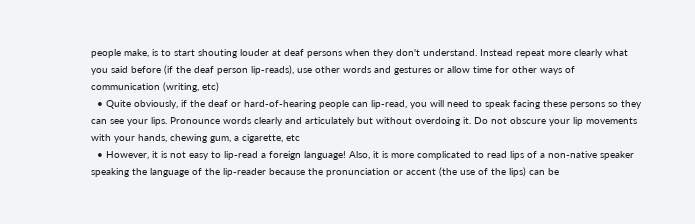people make, is to start shouting louder at deaf persons when they don't understand. Instead repeat more clearly what you said before (if the deaf person lip-reads), use other words and gestures or allow time for other ways of communication (writing, etc)
  • Quite obviously, if the deaf or hard-of-hearing people can lip-read, you will need to speak facing these persons so they can see your lips. Pronounce words clearly and articulately but without overdoing it. Do not obscure your lip movements with your hands, chewing gum, a cigarette, etc
  • However, it is not easy to lip-read a foreign language! Also, it is more complicated to read lips of a non-native speaker speaking the language of the lip-reader because the pronunciation or accent (the use of the lips) can be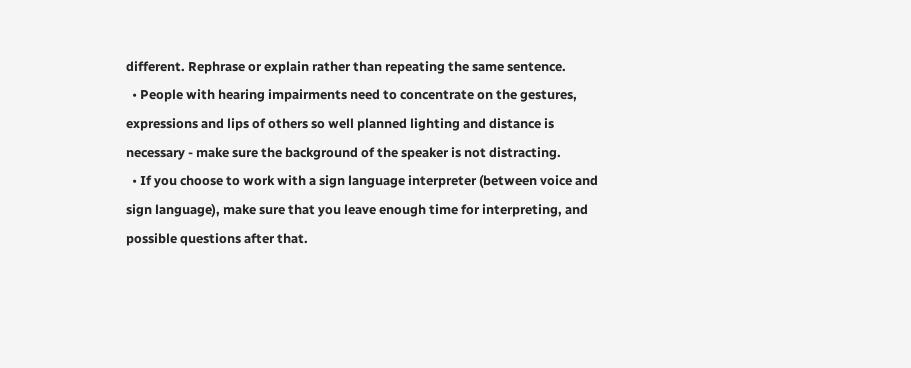different. Rephrase or explain rather than repeating the same sentence.
  • People with hearing impairments need to concentrate on the gestures, expressions and lips of others so well planned lighting and distance is necessary - make sure the background of the speaker is not distracting.
  • If you choose to work with a sign language interpreter (between voice and sign language), make sure that you leave enough time for interpreting, and possible questions after that.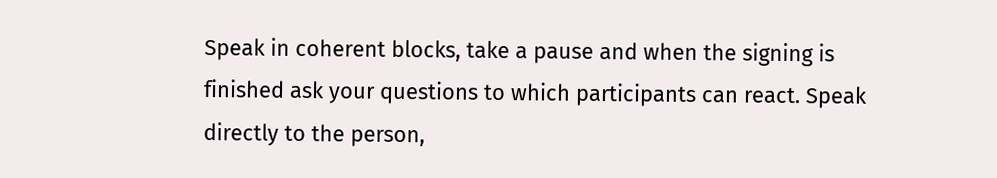Speak in coherent blocks, take a pause and when the signing is finished ask your questions to which participants can react. Speak directly to the person,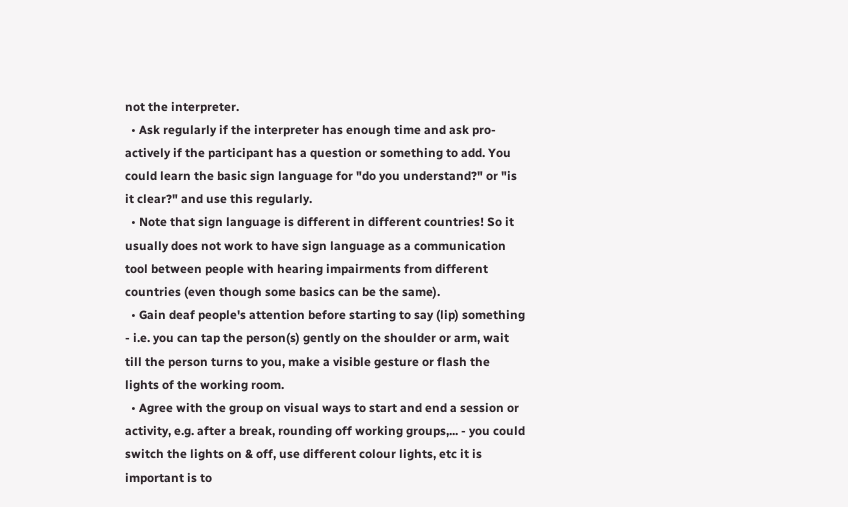not the interpreter.
  • Ask regularly if the interpreter has enough time and ask pro-actively if the participant has a question or something to add. You could learn the basic sign language for "do you understand?" or "is it clear?" and use this regularly.
  • Note that sign language is different in different countries! So it usually does not work to have sign language as a communication tool between people with hearing impairments from different countries (even though some basics can be the same).
  • Gain deaf people's attention before starting to say (lip) something - i.e. you can tap the person(s) gently on the shoulder or arm, wait till the person turns to you, make a visible gesture or flash the lights of the working room.
  • Agree with the group on visual ways to start and end a session or activity, e.g. after a break, rounding off working groups,... - you could switch the lights on & off, use different colour lights, etc it is important is to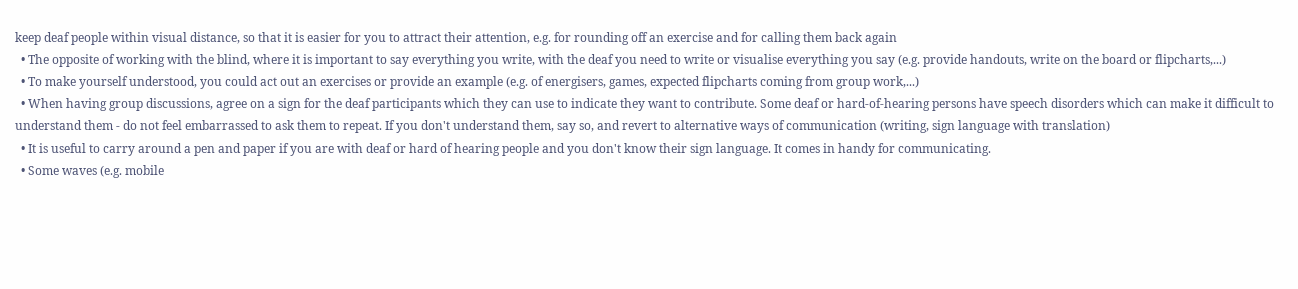keep deaf people within visual distance, so that it is easier for you to attract their attention, e.g. for rounding off an exercise and for calling them back again
  • The opposite of working with the blind, where it is important to say everything you write, with the deaf you need to write or visualise everything you say (e.g. provide handouts, write on the board or flipcharts,...)
  • To make yourself understood, you could act out an exercises or provide an example (e.g. of energisers, games, expected flipcharts coming from group work,...)
  • When having group discussions, agree on a sign for the deaf participants which they can use to indicate they want to contribute. Some deaf or hard-of-hearing persons have speech disorders which can make it difficult to understand them - do not feel embarrassed to ask them to repeat. If you don't understand them, say so, and revert to alternative ways of communication (writing, sign language with translation)
  • It is useful to carry around a pen and paper if you are with deaf or hard of hearing people and you don't know their sign language. It comes in handy for communicating.
  • Some waves (e.g. mobile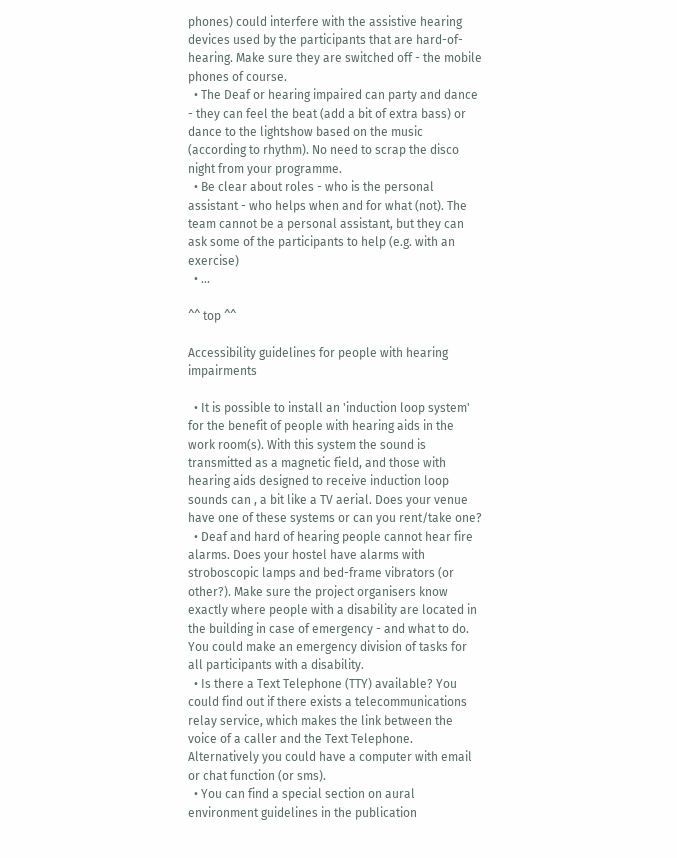phones) could interfere with the assistive hearing devices used by the participants that are hard-of-hearing. Make sure they are switched off - the mobile phones of course.
  • The Deaf or hearing impaired can party and dance - they can feel the beat (add a bit of extra bass) or dance to the lightshow based on the music (according to rhythm). No need to scrap the disco night from your programme.
  • Be clear about roles - who is the personal assistant - who helps when and for what (not). The team cannot be a personal assistant, but they can ask some of the participants to help (e.g. with an exercise)
  • ...

^^ top ^^

Accessibility guidelines for people with hearing impairments

  • It is possible to install an 'induction loop system' for the benefit of people with hearing aids in the work room(s). With this system the sound is transmitted as a magnetic field, and those with hearing aids designed to receive induction loop sounds can , a bit like a TV aerial. Does your venue have one of these systems or can you rent/take one?
  • Deaf and hard of hearing people cannot hear fire alarms. Does your hostel have alarms with stroboscopic lamps and bed-frame vibrators (or other?). Make sure the project organisers know exactly where people with a disability are located in the building in case of emergency - and what to do. You could make an emergency division of tasks for all participants with a disability.
  • Is there a Text Telephone (TTY) available? You could find out if there exists a telecommunications relay service, which makes the link between the voice of a caller and the Text Telephone. Alternatively you could have a computer with email or chat function (or sms).
  • You can find a special section on aural environment guidelines in the publication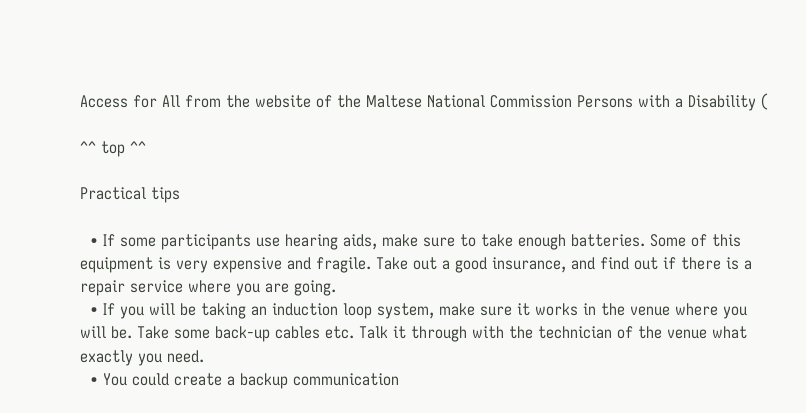Access for All from the website of the Maltese National Commission Persons with a Disability (

^^ top ^^

Practical tips

  • If some participants use hearing aids, make sure to take enough batteries. Some of this equipment is very expensive and fragile. Take out a good insurance, and find out if there is a repair service where you are going.
  • If you will be taking an induction loop system, make sure it works in the venue where you will be. Take some back-up cables etc. Talk it through with the technician of the venue what exactly you need.
  • You could create a backup communication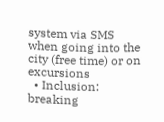system via SMS when going into the city (free time) or on excursions
  • Inclusion: breaking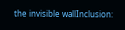the invisible wallInclusion: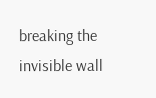breaking the invisible wall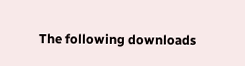The following downloads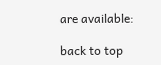are available:

back to top